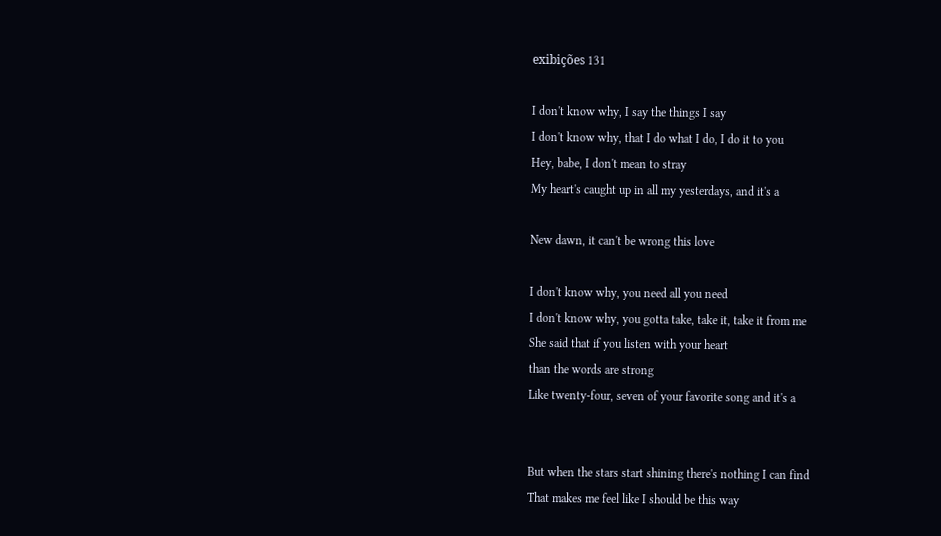exibições 131

I don't know why, I say the things I say
I don't know why, that I do what I do, I do it to you
Hey, babe, I don't mean to stray
My heart's caught up in all my yesterdays, and it's a

New dawn, it can't be wrong this love

I don't know why, you need all you need
I don't know why, you gotta take, take it, take it from me
She said that if you listen with your heart
than the words are strong
Like twenty-four, seven of your favorite song and it's a


But when the stars start shining there's nothing I can find
That makes me feel like I should be this way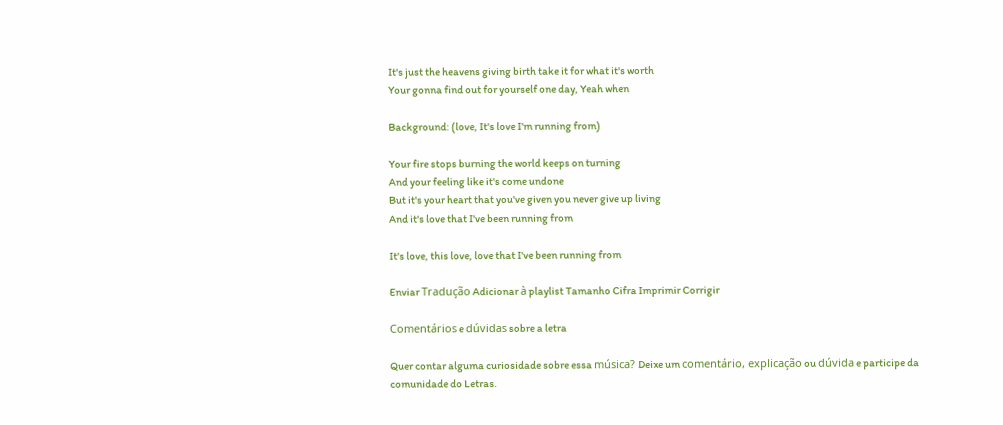It's just the heavens giving birth take it for what it's worth
Your gonna find out for yourself one day, Yeah when

Background: (love, It's love I'm running from)

Your fire stops burning the world keeps on turning
And your feeling like it's come undone
But it's your heart that you've given you never give up living
And it's love that I've been running from

It's love, this love, love that I've been running from

Enviar Tradução Adicionar à playlist Tamanho Cifra Imprimir Corrigir

Comentários e dúvidas sobre a letra

Quer contar alguma curiosidade sobre essa música? Deixe um comentário, explicação ou dúvida e participe da comunidade do Letras.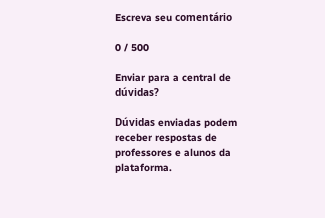Escreva seu comentário

0 / 500

Enviar para a central de dúvidas?

Dúvidas enviadas podem receber respostas de professores e alunos da plataforma.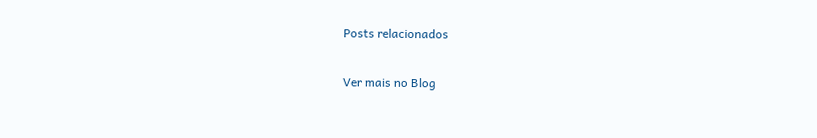Posts relacionados

Ver mais no Blog